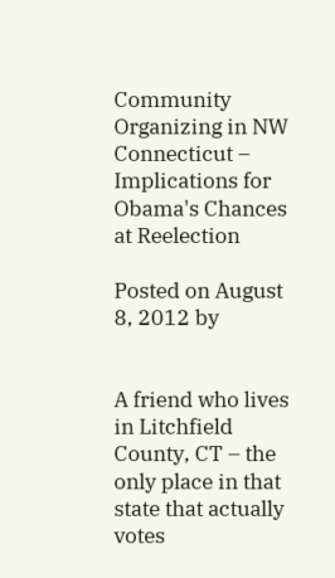Community Organizing in NW Connecticut – Implications for Obama's Chances at Reelection

Posted on August 8, 2012 by


A friend who lives in Litchfield County, CT – the only place in that state that actually votes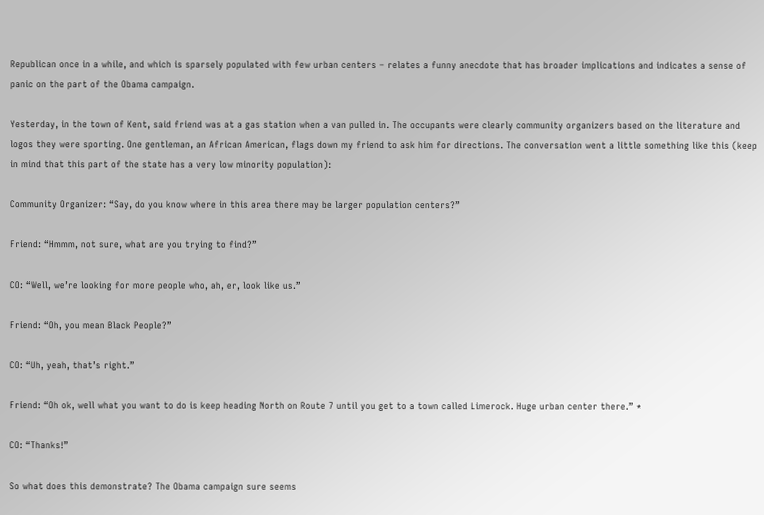Republican once in a while, and which is sparsely populated with few urban centers – relates a funny anecdote that has broader implications and indicates a sense of panic on the part of the Obama campaign.

Yesterday, in the town of Kent, said friend was at a gas station when a van pulled in. The occupants were clearly community organizers based on the literature and logos they were sporting. One gentleman, an African American, flags down my friend to ask him for directions. The conversation went a little something like this (keep in mind that this part of the state has a very low minority population):

Community Organizer: “Say, do you know where in this area there may be larger population centers?”

Friend: “Hmmm, not sure, what are you trying to find?”

CO: “Well, we’re looking for more people who, ah, er, look like us.”

Friend: “Oh, you mean Black People?”

CO: “Uh, yeah, that’s right.”

Friend: “Oh ok, well what you want to do is keep heading North on Route 7 until you get to a town called Limerock. Huge urban center there.” *

CO: “Thanks!”

So what does this demonstrate? The Obama campaign sure seems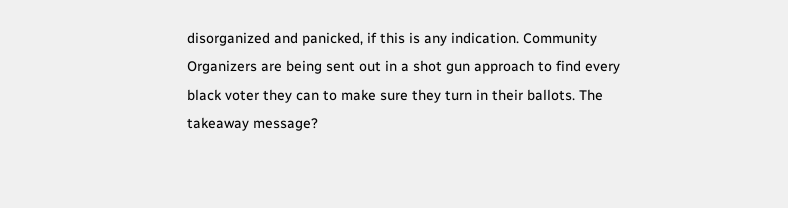disorganized and panicked, if this is any indication. Community Organizers are being sent out in a shot gun approach to find every black voter they can to make sure they turn in their ballots. The takeaway message?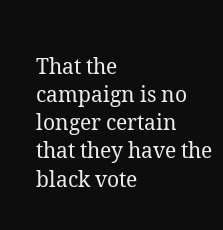That the campaign is no longer certain that they have the black vote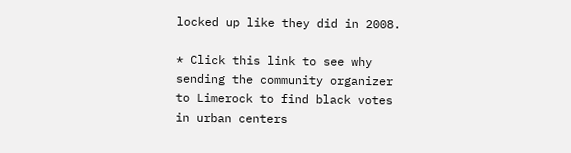locked up like they did in 2008.

* Click this link to see why sending the community organizer to Limerock to find black votes in urban centers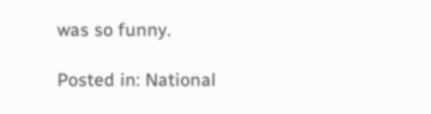was so funny.

Posted in: National